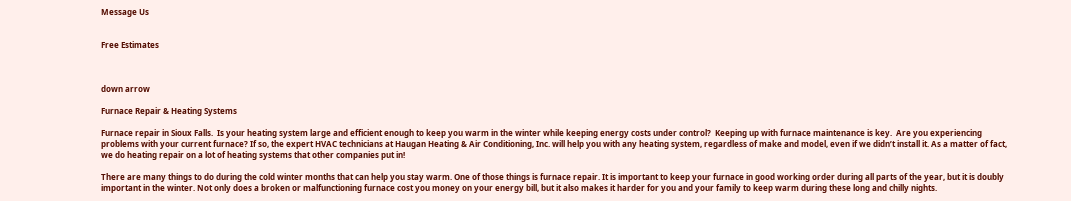Message Us


Free Estimates



down arrow

Furnace Repair & Heating Systems

Furnace repair in Sioux Falls.  Is your heating system large and efficient enough to keep you warm in the winter while keeping energy costs under control?  Keeping up with furnace maintenance is key.  Are you experiencing problems with your current furnace? If so, the expert HVAC technicians at Haugan Heating & Air Conditioning, Inc. will help you with any heating system, regardless of make and model, even if we didn’t install it. As a matter of fact, we do heating repair on a lot of heating systems that other companies put in!

There are many things to do during the cold winter months that can help you stay warm. One of those things is furnace repair. It is important to keep your furnace in good working order during all parts of the year, but it is doubly important in the winter. Not only does a broken or malfunctioning furnace cost you money on your energy bill, but it also makes it harder for you and your family to keep warm during these long and chilly nights.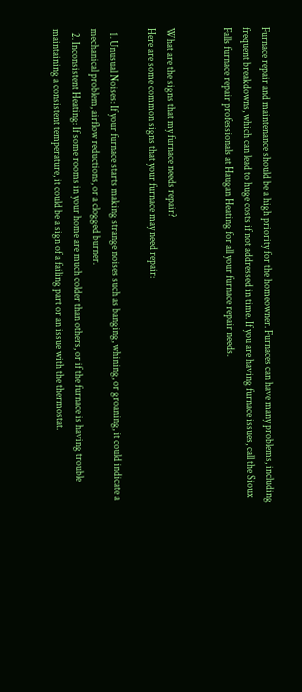Furnace repair and maintenance should be a high priority for the homeowner. Furnaces can have many problems, including frequent breakdowns, which can lead to huge costs if not addressed in time. If you are having furnace issues, call the Sioux Falls furnace repair professionals at Haugan Heating for all your furnace repair needs.


What are the signs that my furnace needs repair?
Here are some common signs that your furnace may need repair:

  1. Unusual Noises: If your furnace starts making strange noises such as banging, whining, or groaning, it could indicate a mechanical problem, airflow reductions, or a clogged burner.
  2. Inconsistent Heating: If some rooms in your home are much colder than others, or if the furnace is having trouble maintaining a consistent temperature, it could be a sign of a failing part or an issue with the thermostat.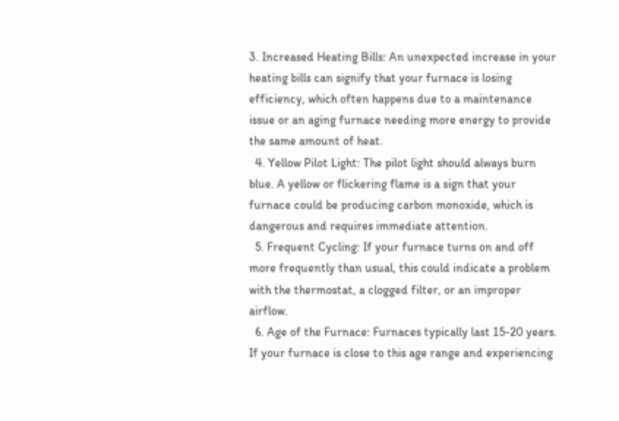3. Increased Heating Bills: An unexpected increase in your heating bills can signify that your furnace is losing efficiency, which often happens due to a maintenance issue or an aging furnace needing more energy to provide the same amount of heat.
  4. Yellow Pilot Light: The pilot light should always burn blue. A yellow or flickering flame is a sign that your furnace could be producing carbon monoxide, which is dangerous and requires immediate attention.
  5. Frequent Cycling: If your furnace turns on and off more frequently than usual, this could indicate a problem with the thermostat, a clogged filter, or an improper airflow.
  6. Age of the Furnace: Furnaces typically last 15-20 years. If your furnace is close to this age range and experiencing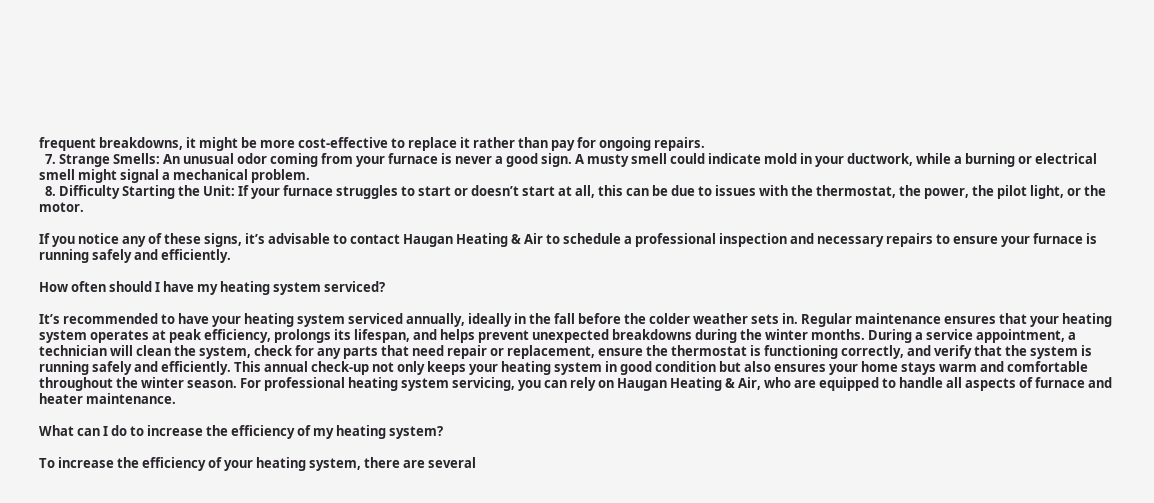frequent breakdowns, it might be more cost-effective to replace it rather than pay for ongoing repairs.
  7. Strange Smells: An unusual odor coming from your furnace is never a good sign. A musty smell could indicate mold in your ductwork, while a burning or electrical smell might signal a mechanical problem.
  8. Difficulty Starting the Unit: If your furnace struggles to start or doesn’t start at all, this can be due to issues with the thermostat, the power, the pilot light, or the motor.

If you notice any of these signs, it’s advisable to contact Haugan Heating & Air to schedule a professional inspection and necessary repairs to ensure your furnace is running safely and efficiently.

How often should I have my heating system serviced?

It’s recommended to have your heating system serviced annually, ideally in the fall before the colder weather sets in. Regular maintenance ensures that your heating system operates at peak efficiency, prolongs its lifespan, and helps prevent unexpected breakdowns during the winter months. During a service appointment, a technician will clean the system, check for any parts that need repair or replacement, ensure the thermostat is functioning correctly, and verify that the system is running safely and efficiently. This annual check-up not only keeps your heating system in good condition but also ensures your home stays warm and comfortable throughout the winter season. For professional heating system servicing, you can rely on Haugan Heating & Air, who are equipped to handle all aspects of furnace and heater maintenance.

What can I do to increase the efficiency of my heating system?

To increase the efficiency of your heating system, there are several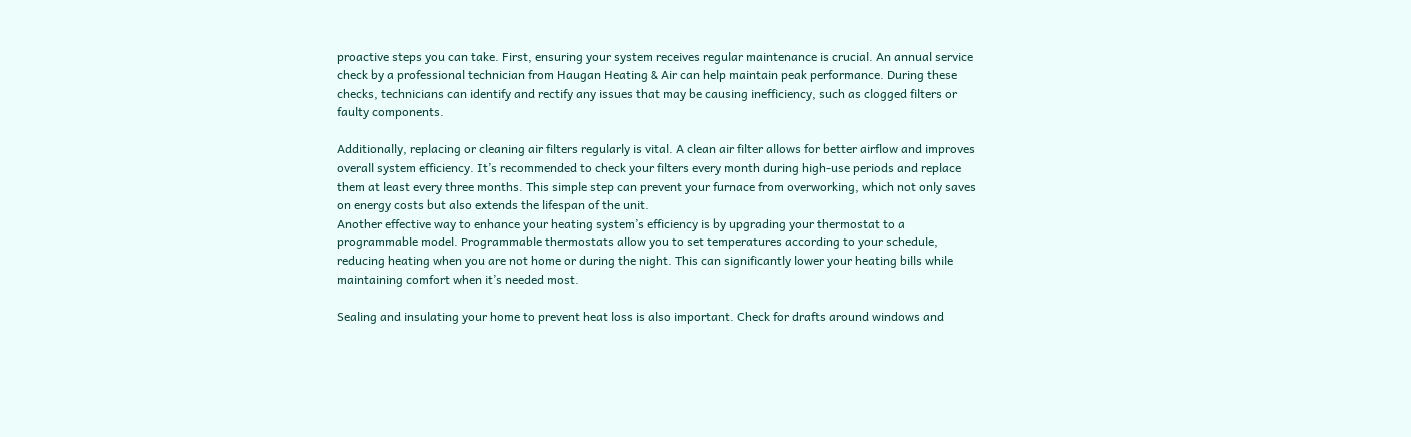proactive steps you can take. First, ensuring your system receives regular maintenance is crucial. An annual service check by a professional technician from Haugan Heating & Air can help maintain peak performance. During these checks, technicians can identify and rectify any issues that may be causing inefficiency, such as clogged filters or faulty components.

Additionally, replacing or cleaning air filters regularly is vital. A clean air filter allows for better airflow and improves overall system efficiency. It’s recommended to check your filters every month during high-use periods and replace them at least every three months. This simple step can prevent your furnace from overworking, which not only saves on energy costs but also extends the lifespan of the unit.
Another effective way to enhance your heating system’s efficiency is by upgrading your thermostat to a programmable model. Programmable thermostats allow you to set temperatures according to your schedule, reducing heating when you are not home or during the night. This can significantly lower your heating bills while maintaining comfort when it’s needed most.

Sealing and insulating your home to prevent heat loss is also important. Check for drafts around windows and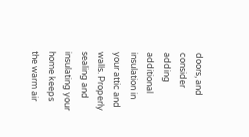doors, and consider adding additional insulation in your attic and walls. Properly sealing and insulating your home keeps the warm air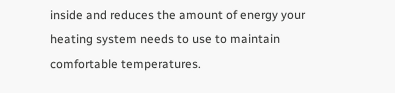inside and reduces the amount of energy your heating system needs to use to maintain comfortable temperatures.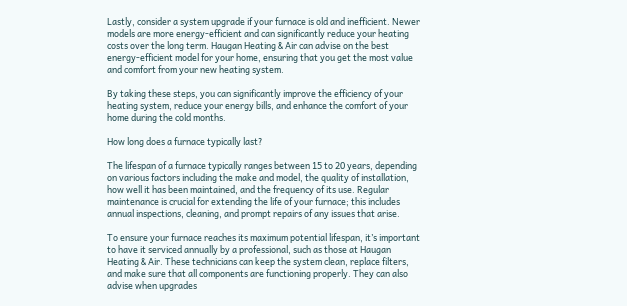Lastly, consider a system upgrade if your furnace is old and inefficient. Newer models are more energy-efficient and can significantly reduce your heating costs over the long term. Haugan Heating & Air can advise on the best energy-efficient model for your home, ensuring that you get the most value and comfort from your new heating system.

By taking these steps, you can significantly improve the efficiency of your heating system, reduce your energy bills, and enhance the comfort of your home during the cold months.

How long does a furnace typically last?

The lifespan of a furnace typically ranges between 15 to 20 years, depending on various factors including the make and model, the quality of installation, how well it has been maintained, and the frequency of its use. Regular maintenance is crucial for extending the life of your furnace; this includes annual inspections, cleaning, and prompt repairs of any issues that arise.

To ensure your furnace reaches its maximum potential lifespan, it’s important to have it serviced annually by a professional, such as those at Haugan Heating & Air. These technicians can keep the system clean, replace filters, and make sure that all components are functioning properly. They can also advise when upgrades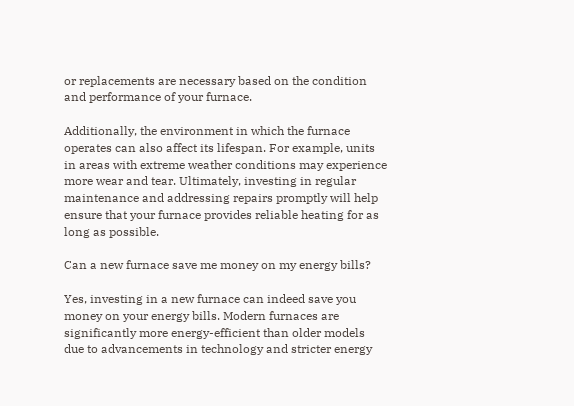or replacements are necessary based on the condition and performance of your furnace.

Additionally, the environment in which the furnace operates can also affect its lifespan. For example, units in areas with extreme weather conditions may experience more wear and tear. Ultimately, investing in regular maintenance and addressing repairs promptly will help ensure that your furnace provides reliable heating for as long as possible.

Can a new furnace save me money on my energy bills?

Yes, investing in a new furnace can indeed save you money on your energy bills. Modern furnaces are significantly more energy-efficient than older models due to advancements in technology and stricter energy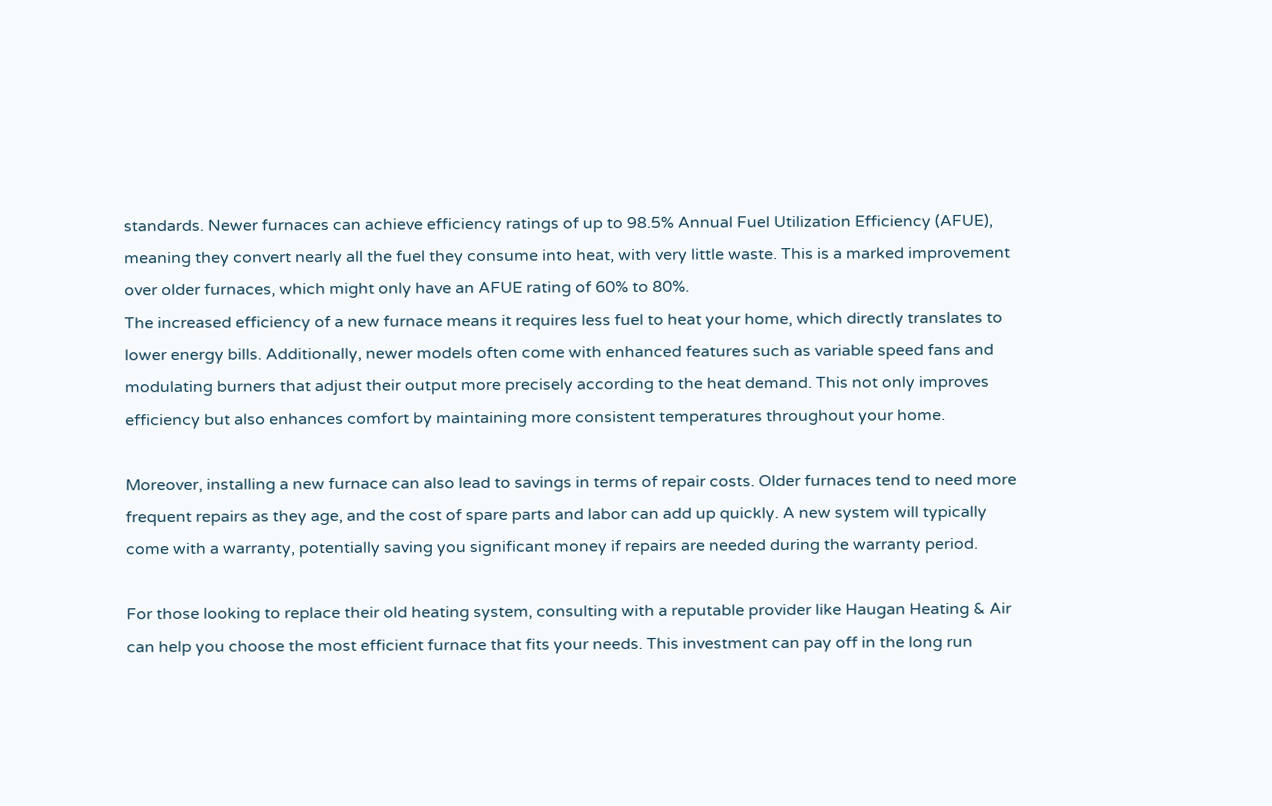standards. Newer furnaces can achieve efficiency ratings of up to 98.5% Annual Fuel Utilization Efficiency (AFUE), meaning they convert nearly all the fuel they consume into heat, with very little waste. This is a marked improvement over older furnaces, which might only have an AFUE rating of 60% to 80%.
The increased efficiency of a new furnace means it requires less fuel to heat your home, which directly translates to lower energy bills. Additionally, newer models often come with enhanced features such as variable speed fans and modulating burners that adjust their output more precisely according to the heat demand. This not only improves efficiency but also enhances comfort by maintaining more consistent temperatures throughout your home.

Moreover, installing a new furnace can also lead to savings in terms of repair costs. Older furnaces tend to need more frequent repairs as they age, and the cost of spare parts and labor can add up quickly. A new system will typically come with a warranty, potentially saving you significant money if repairs are needed during the warranty period.

For those looking to replace their old heating system, consulting with a reputable provider like Haugan Heating & Air can help you choose the most efficient furnace that fits your needs. This investment can pay off in the long run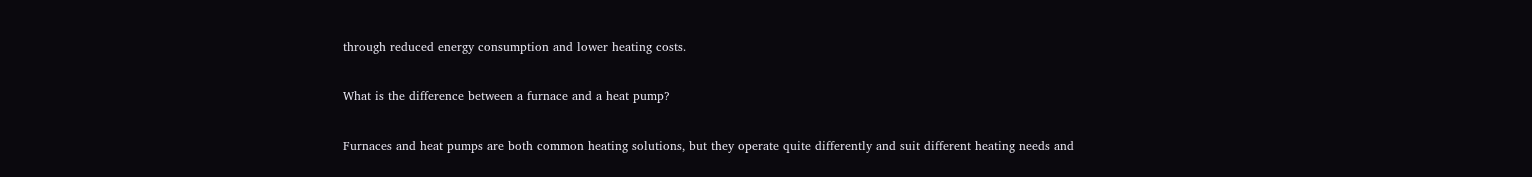through reduced energy consumption and lower heating costs.

What is the difference between a furnace and a heat pump?

Furnaces and heat pumps are both common heating solutions, but they operate quite differently and suit different heating needs and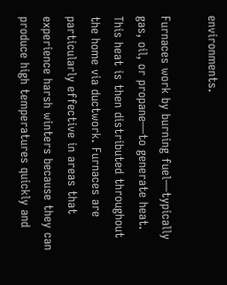environments.

Furnaces work by burning fuel—typically gas, oil, or propane—to generate heat. This heat is then distributed throughout the home via ductwork. Furnaces are particularly effective in areas that experience harsh winters because they can produce high temperatures quickly and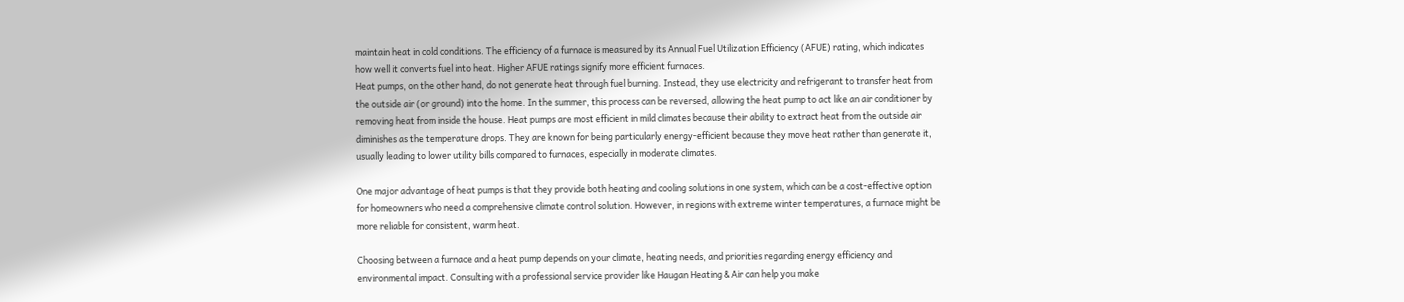maintain heat in cold conditions. The efficiency of a furnace is measured by its Annual Fuel Utilization Efficiency (AFUE) rating, which indicates how well it converts fuel into heat. Higher AFUE ratings signify more efficient furnaces.
Heat pumps, on the other hand, do not generate heat through fuel burning. Instead, they use electricity and refrigerant to transfer heat from the outside air (or ground) into the home. In the summer, this process can be reversed, allowing the heat pump to act like an air conditioner by removing heat from inside the house. Heat pumps are most efficient in mild climates because their ability to extract heat from the outside air diminishes as the temperature drops. They are known for being particularly energy-efficient because they move heat rather than generate it, usually leading to lower utility bills compared to furnaces, especially in moderate climates.

One major advantage of heat pumps is that they provide both heating and cooling solutions in one system, which can be a cost-effective option for homeowners who need a comprehensive climate control solution. However, in regions with extreme winter temperatures, a furnace might be more reliable for consistent, warm heat.

Choosing between a furnace and a heat pump depends on your climate, heating needs, and priorities regarding energy efficiency and environmental impact. Consulting with a professional service provider like Haugan Heating & Air can help you make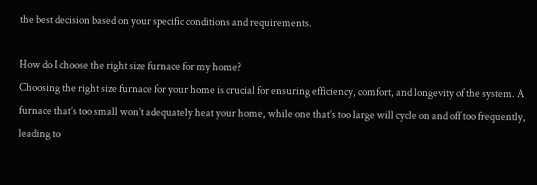the best decision based on your specific conditions and requirements.

How do I choose the right size furnace for my home?
Choosing the right size furnace for your home is crucial for ensuring efficiency, comfort, and longevity of the system. A furnace that’s too small won’t adequately heat your home, while one that’s too large will cycle on and off too frequently, leading to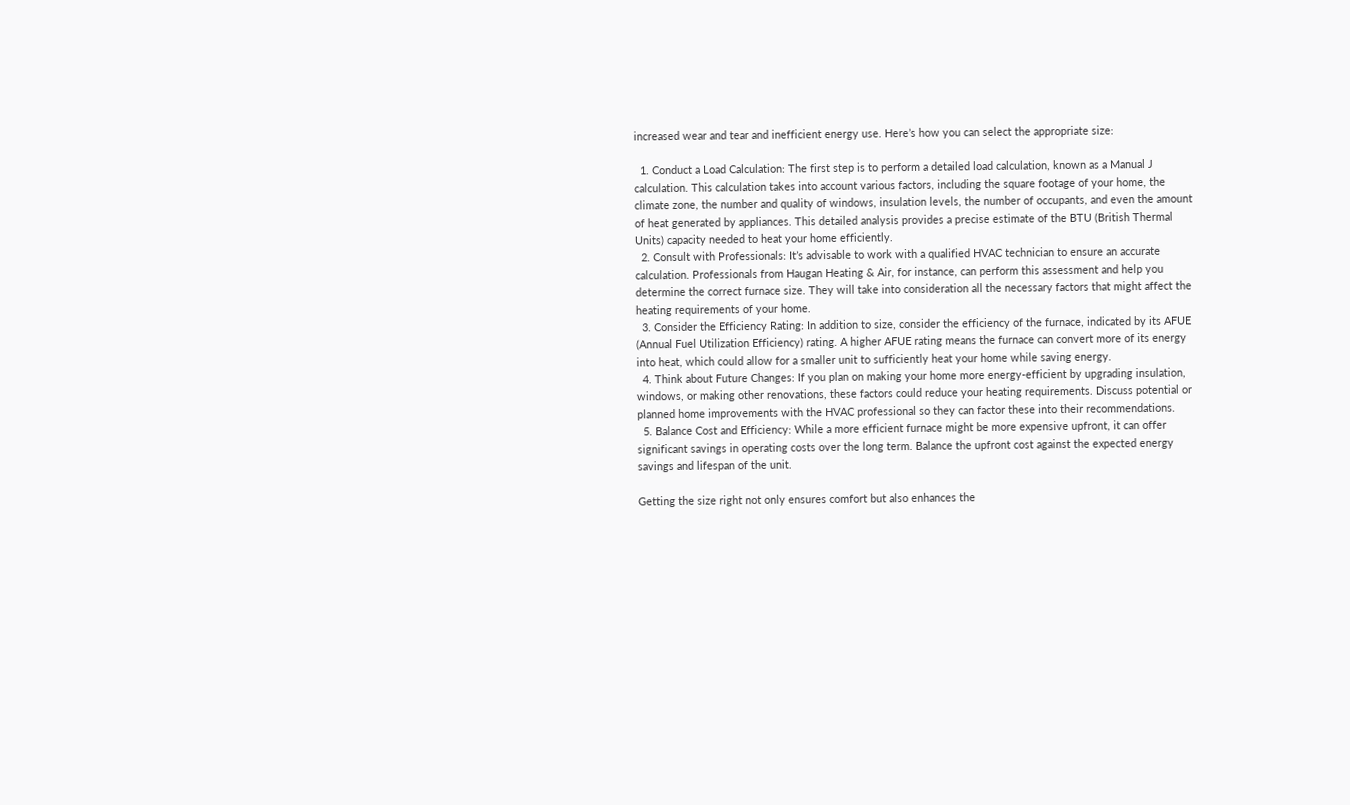increased wear and tear and inefficient energy use. Here’s how you can select the appropriate size:

  1. Conduct a Load Calculation: The first step is to perform a detailed load calculation, known as a Manual J calculation. This calculation takes into account various factors, including the square footage of your home, the climate zone, the number and quality of windows, insulation levels, the number of occupants, and even the amount of heat generated by appliances. This detailed analysis provides a precise estimate of the BTU (British Thermal Units) capacity needed to heat your home efficiently.
  2. Consult with Professionals: It’s advisable to work with a qualified HVAC technician to ensure an accurate calculation. Professionals from Haugan Heating & Air, for instance, can perform this assessment and help you determine the correct furnace size. They will take into consideration all the necessary factors that might affect the heating requirements of your home.
  3. Consider the Efficiency Rating: In addition to size, consider the efficiency of the furnace, indicated by its AFUE (Annual Fuel Utilization Efficiency) rating. A higher AFUE rating means the furnace can convert more of its energy into heat, which could allow for a smaller unit to sufficiently heat your home while saving energy.
  4. Think about Future Changes: If you plan on making your home more energy-efficient by upgrading insulation, windows, or making other renovations, these factors could reduce your heating requirements. Discuss potential or planned home improvements with the HVAC professional so they can factor these into their recommendations.
  5. Balance Cost and Efficiency: While a more efficient furnace might be more expensive upfront, it can offer significant savings in operating costs over the long term. Balance the upfront cost against the expected energy savings and lifespan of the unit.

Getting the size right not only ensures comfort but also enhances the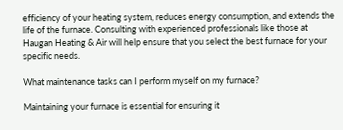efficiency of your heating system, reduces energy consumption, and extends the life of the furnace. Consulting with experienced professionals like those at Haugan Heating & Air will help ensure that you select the best furnace for your specific needs.

What maintenance tasks can I perform myself on my furnace?

Maintaining your furnace is essential for ensuring it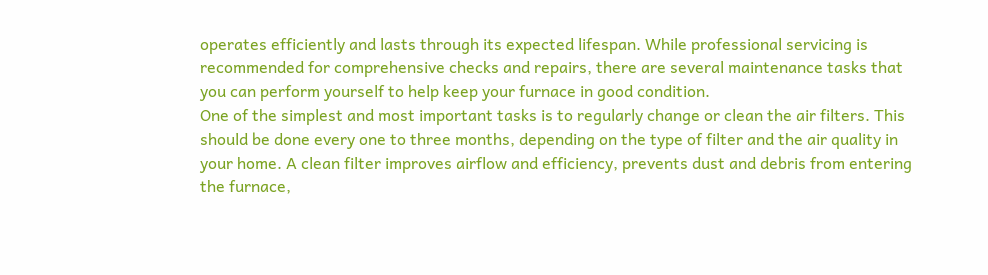operates efficiently and lasts through its expected lifespan. While professional servicing is recommended for comprehensive checks and repairs, there are several maintenance tasks that you can perform yourself to help keep your furnace in good condition.
One of the simplest and most important tasks is to regularly change or clean the air filters. This should be done every one to three months, depending on the type of filter and the air quality in your home. A clean filter improves airflow and efficiency, prevents dust and debris from entering the furnace,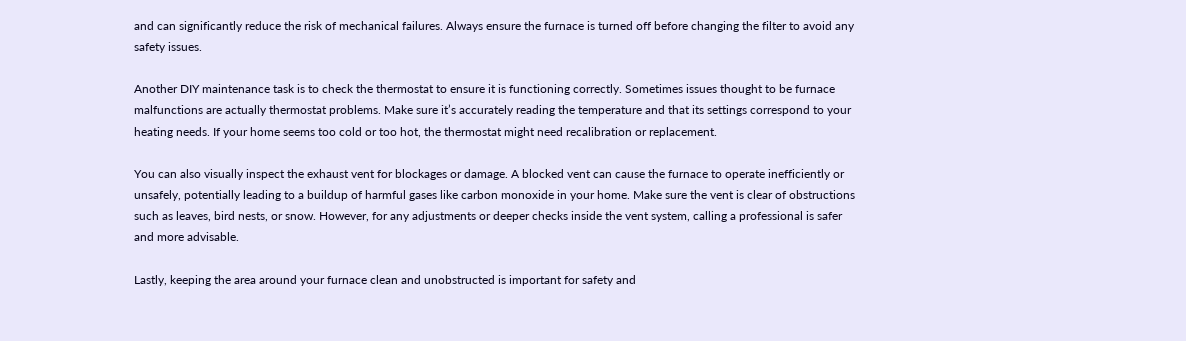and can significantly reduce the risk of mechanical failures. Always ensure the furnace is turned off before changing the filter to avoid any safety issues.

Another DIY maintenance task is to check the thermostat to ensure it is functioning correctly. Sometimes issues thought to be furnace malfunctions are actually thermostat problems. Make sure it’s accurately reading the temperature and that its settings correspond to your heating needs. If your home seems too cold or too hot, the thermostat might need recalibration or replacement.

You can also visually inspect the exhaust vent for blockages or damage. A blocked vent can cause the furnace to operate inefficiently or unsafely, potentially leading to a buildup of harmful gases like carbon monoxide in your home. Make sure the vent is clear of obstructions such as leaves, bird nests, or snow. However, for any adjustments or deeper checks inside the vent system, calling a professional is safer and more advisable.

Lastly, keeping the area around your furnace clean and unobstructed is important for safety and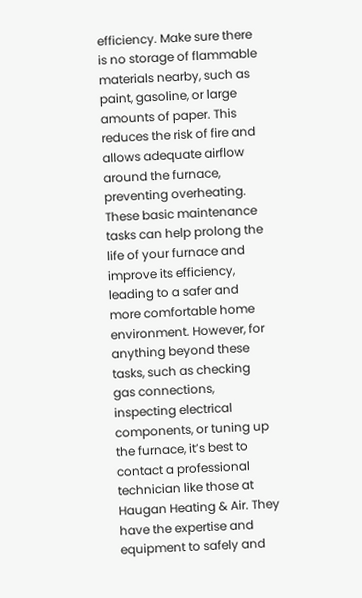efficiency. Make sure there is no storage of flammable materials nearby, such as paint, gasoline, or large amounts of paper. This reduces the risk of fire and allows adequate airflow around the furnace, preventing overheating.
These basic maintenance tasks can help prolong the life of your furnace and improve its efficiency, leading to a safer and more comfortable home environment. However, for anything beyond these tasks, such as checking gas connections, inspecting electrical components, or tuning up the furnace, it’s best to contact a professional technician like those at Haugan Heating & Air. They have the expertise and equipment to safely and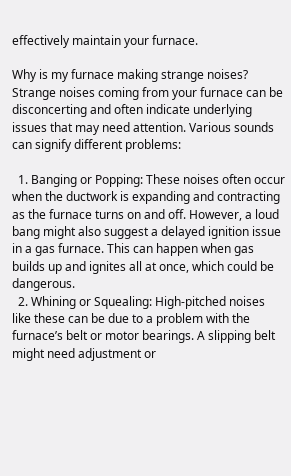effectively maintain your furnace.

Why is my furnace making strange noises?
Strange noises coming from your furnace can be disconcerting and often indicate underlying issues that may need attention. Various sounds can signify different problems:

  1. Banging or Popping: These noises often occur when the ductwork is expanding and contracting as the furnace turns on and off. However, a loud bang might also suggest a delayed ignition issue in a gas furnace. This can happen when gas builds up and ignites all at once, which could be dangerous.
  2. Whining or Squealing: High-pitched noises like these can be due to a problem with the furnace’s belt or motor bearings. A slipping belt might need adjustment or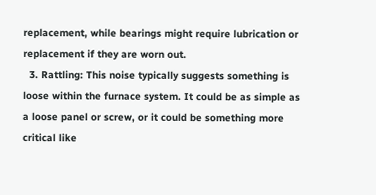replacement, while bearings might require lubrication or replacement if they are worn out.
  3. Rattling: This noise typically suggests something is loose within the furnace system. It could be as simple as a loose panel or screw, or it could be something more critical like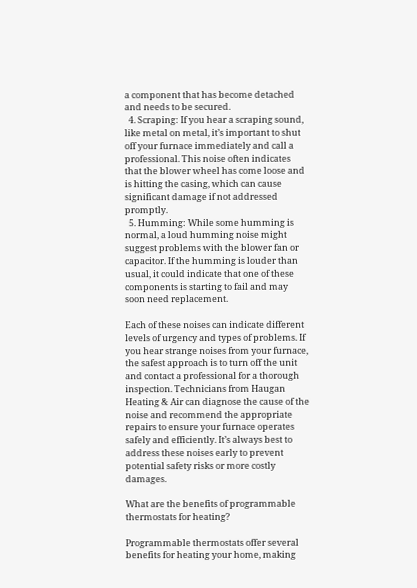a component that has become detached and needs to be secured.
  4. Scraping: If you hear a scraping sound, like metal on metal, it’s important to shut off your furnace immediately and call a professional. This noise often indicates that the blower wheel has come loose and is hitting the casing, which can cause significant damage if not addressed promptly.
  5. Humming: While some humming is normal, a loud humming noise might suggest problems with the blower fan or capacitor. If the humming is louder than usual, it could indicate that one of these components is starting to fail and may soon need replacement.

Each of these noises can indicate different levels of urgency and types of problems. If you hear strange noises from your furnace, the safest approach is to turn off the unit and contact a professional for a thorough inspection. Technicians from Haugan Heating & Air can diagnose the cause of the noise and recommend the appropriate repairs to ensure your furnace operates safely and efficiently. It’s always best to address these noises early to prevent potential safety risks or more costly damages.

What are the benefits of programmable thermostats for heating?

Programmable thermostats offer several benefits for heating your home, making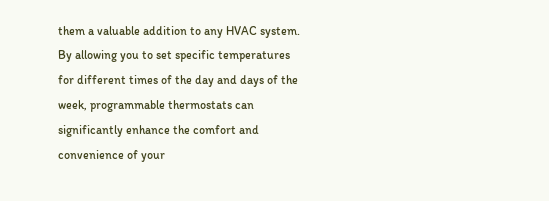them a valuable addition to any HVAC system. By allowing you to set specific temperatures for different times of the day and days of the week, programmable thermostats can significantly enhance the comfort and convenience of your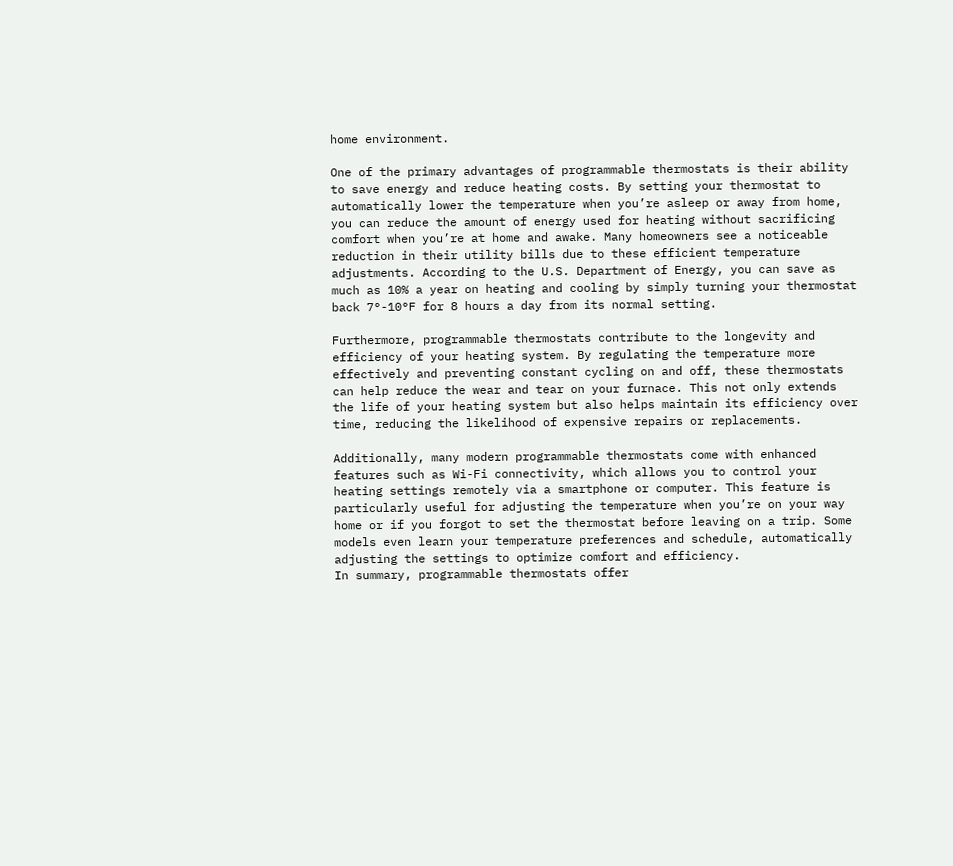home environment.

One of the primary advantages of programmable thermostats is their ability to save energy and reduce heating costs. By setting your thermostat to automatically lower the temperature when you’re asleep or away from home, you can reduce the amount of energy used for heating without sacrificing comfort when you’re at home and awake. Many homeowners see a noticeable reduction in their utility bills due to these efficient temperature adjustments. According to the U.S. Department of Energy, you can save as much as 10% a year on heating and cooling by simply turning your thermostat back 7°-10°F for 8 hours a day from its normal setting.

Furthermore, programmable thermostats contribute to the longevity and efficiency of your heating system. By regulating the temperature more effectively and preventing constant cycling on and off, these thermostats can help reduce the wear and tear on your furnace. This not only extends the life of your heating system but also helps maintain its efficiency over time, reducing the likelihood of expensive repairs or replacements.

Additionally, many modern programmable thermostats come with enhanced features such as Wi-Fi connectivity, which allows you to control your heating settings remotely via a smartphone or computer. This feature is particularly useful for adjusting the temperature when you’re on your way home or if you forgot to set the thermostat before leaving on a trip. Some models even learn your temperature preferences and schedule, automatically adjusting the settings to optimize comfort and efficiency.
In summary, programmable thermostats offer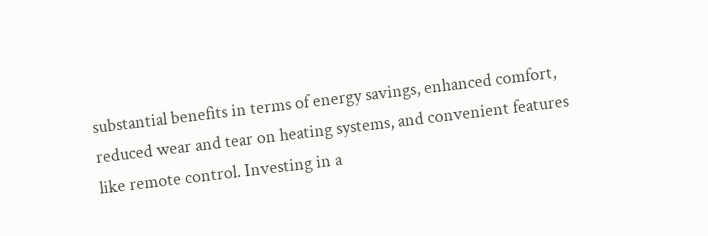substantial benefits in terms of energy savings, enhanced comfort, reduced wear and tear on heating systems, and convenient features like remote control. Investing in a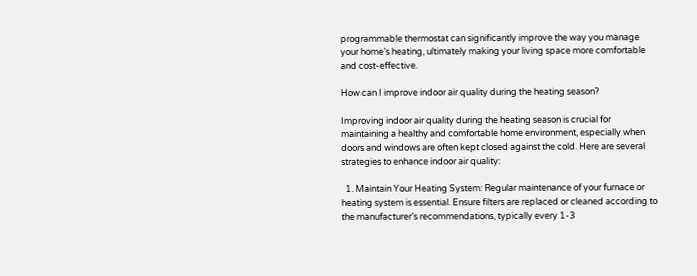programmable thermostat can significantly improve the way you manage your home’s heating, ultimately making your living space more comfortable and cost-effective.

How can I improve indoor air quality during the heating season?

Improving indoor air quality during the heating season is crucial for maintaining a healthy and comfortable home environment, especially when doors and windows are often kept closed against the cold. Here are several strategies to enhance indoor air quality:

  1. Maintain Your Heating System: Regular maintenance of your furnace or heating system is essential. Ensure filters are replaced or cleaned according to the manufacturer’s recommendations, typically every 1-3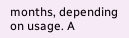months, depending on usage. A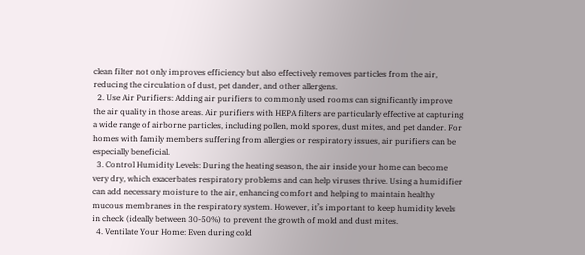clean filter not only improves efficiency but also effectively removes particles from the air, reducing the circulation of dust, pet dander, and other allergens.
  2. Use Air Purifiers: Adding air purifiers to commonly used rooms can significantly improve the air quality in those areas. Air purifiers with HEPA filters are particularly effective at capturing a wide range of airborne particles, including pollen, mold spores, dust mites, and pet dander. For homes with family members suffering from allergies or respiratory issues, air purifiers can be especially beneficial.
  3. Control Humidity Levels: During the heating season, the air inside your home can become very dry, which exacerbates respiratory problems and can help viruses thrive. Using a humidifier can add necessary moisture to the air, enhancing comfort and helping to maintain healthy mucous membranes in the respiratory system. However, it’s important to keep humidity levels in check (ideally between 30-50%) to prevent the growth of mold and dust mites.
  4. Ventilate Your Home: Even during cold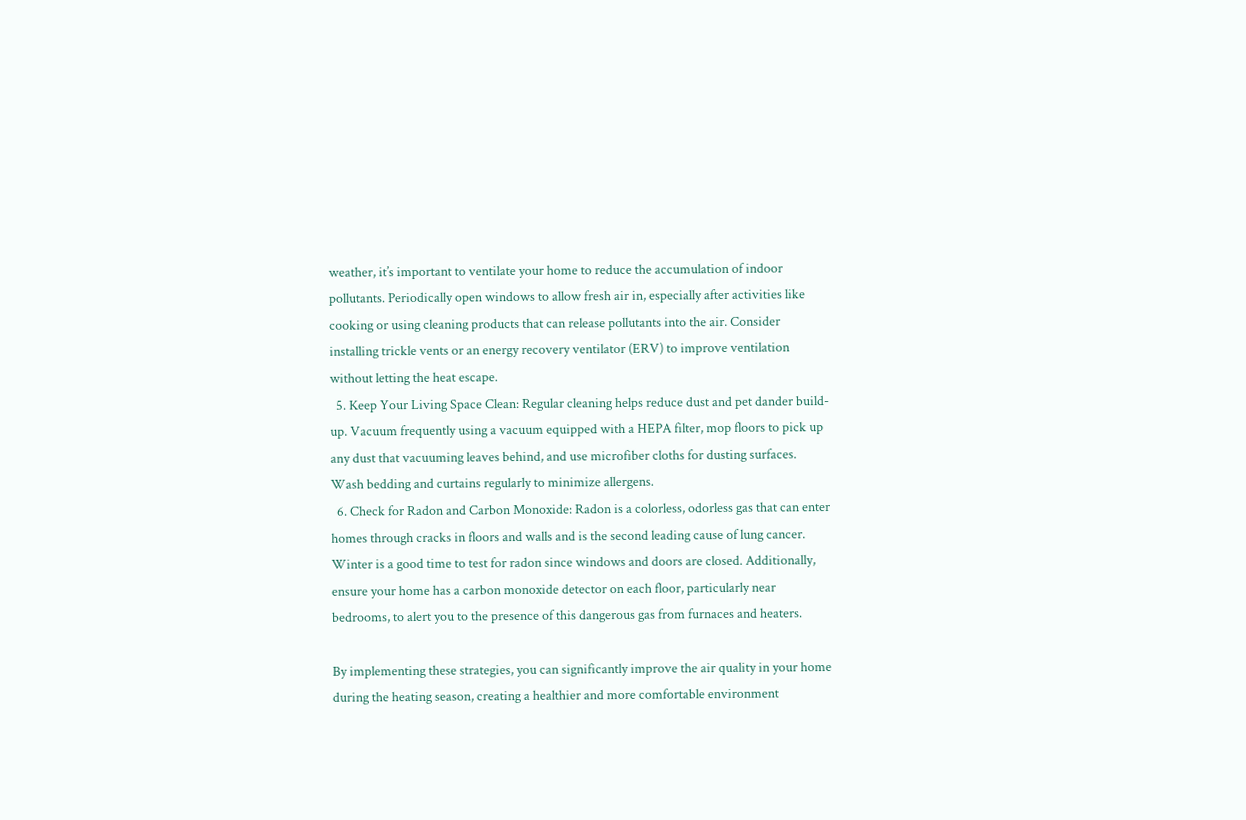weather, it’s important to ventilate your home to reduce the accumulation of indoor pollutants. Periodically open windows to allow fresh air in, especially after activities like cooking or using cleaning products that can release pollutants into the air. Consider installing trickle vents or an energy recovery ventilator (ERV) to improve ventilation without letting the heat escape.
  5. Keep Your Living Space Clean: Regular cleaning helps reduce dust and pet dander build-up. Vacuum frequently using a vacuum equipped with a HEPA filter, mop floors to pick up any dust that vacuuming leaves behind, and use microfiber cloths for dusting surfaces. Wash bedding and curtains regularly to minimize allergens.
  6. Check for Radon and Carbon Monoxide: Radon is a colorless, odorless gas that can enter homes through cracks in floors and walls and is the second leading cause of lung cancer. Winter is a good time to test for radon since windows and doors are closed. Additionally, ensure your home has a carbon monoxide detector on each floor, particularly near bedrooms, to alert you to the presence of this dangerous gas from furnaces and heaters.

By implementing these strategies, you can significantly improve the air quality in your home during the heating season, creating a healthier and more comfortable environment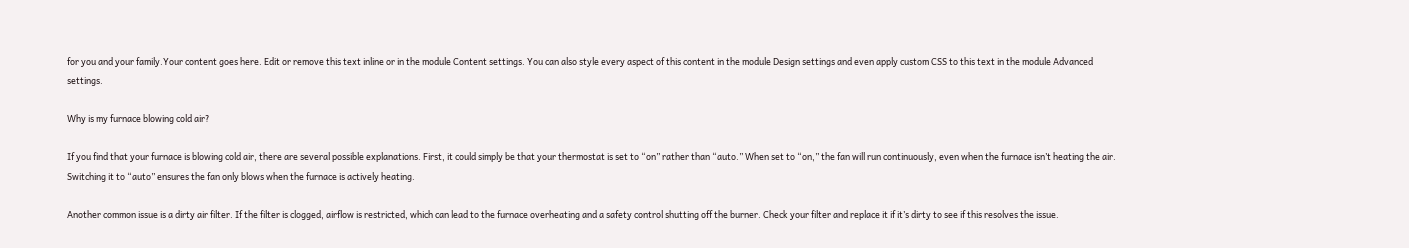for you and your family.Your content goes here. Edit or remove this text inline or in the module Content settings. You can also style every aspect of this content in the module Design settings and even apply custom CSS to this text in the module Advanced settings.

Why is my furnace blowing cold air?

If you find that your furnace is blowing cold air, there are several possible explanations. First, it could simply be that your thermostat is set to “on” rather than “auto.” When set to “on,” the fan will run continuously, even when the furnace isn’t heating the air. Switching it to “auto” ensures the fan only blows when the furnace is actively heating.

Another common issue is a dirty air filter. If the filter is clogged, airflow is restricted, which can lead to the furnace overheating and a safety control shutting off the burner. Check your filter and replace it if it’s dirty to see if this resolves the issue.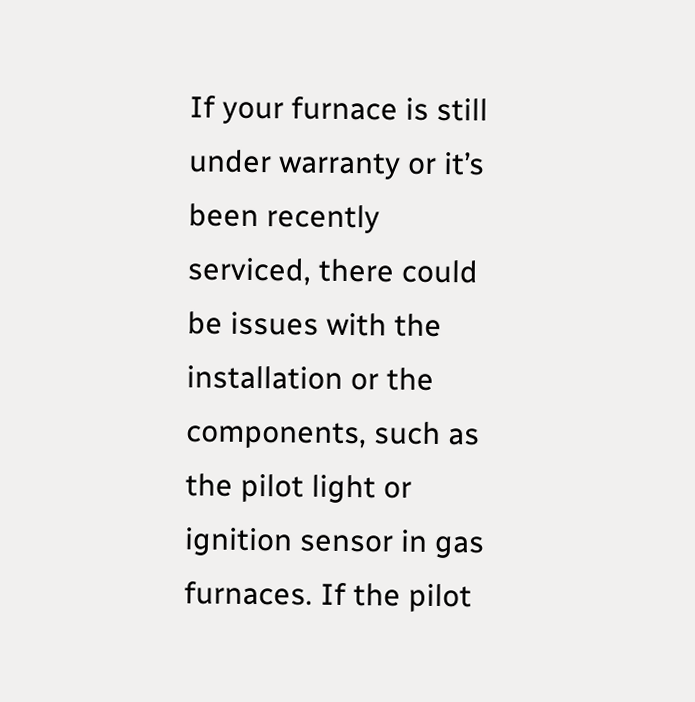If your furnace is still under warranty or it’s been recently serviced, there could be issues with the installation or the components, such as the pilot light or ignition sensor in gas furnaces. If the pilot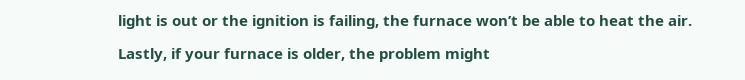light is out or the ignition is failing, the furnace won’t be able to heat the air.

Lastly, if your furnace is older, the problem might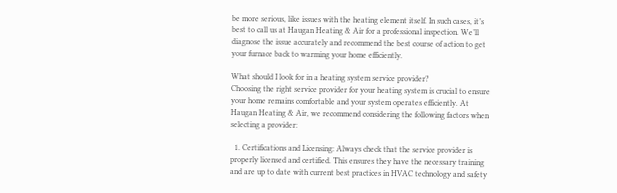be more serious, like issues with the heating element itself. In such cases, it’s best to call us at Haugan Heating & Air for a professional inspection. We’ll diagnose the issue accurately and recommend the best course of action to get your furnace back to warming your home efficiently.

What should I look for in a heating system service provider?
Choosing the right service provider for your heating system is crucial to ensure your home remains comfortable and your system operates efficiently. At Haugan Heating & Air, we recommend considering the following factors when selecting a provider:

  1. Certifications and Licensing: Always check that the service provider is properly licensed and certified. This ensures they have the necessary training and are up to date with current best practices in HVAC technology and safety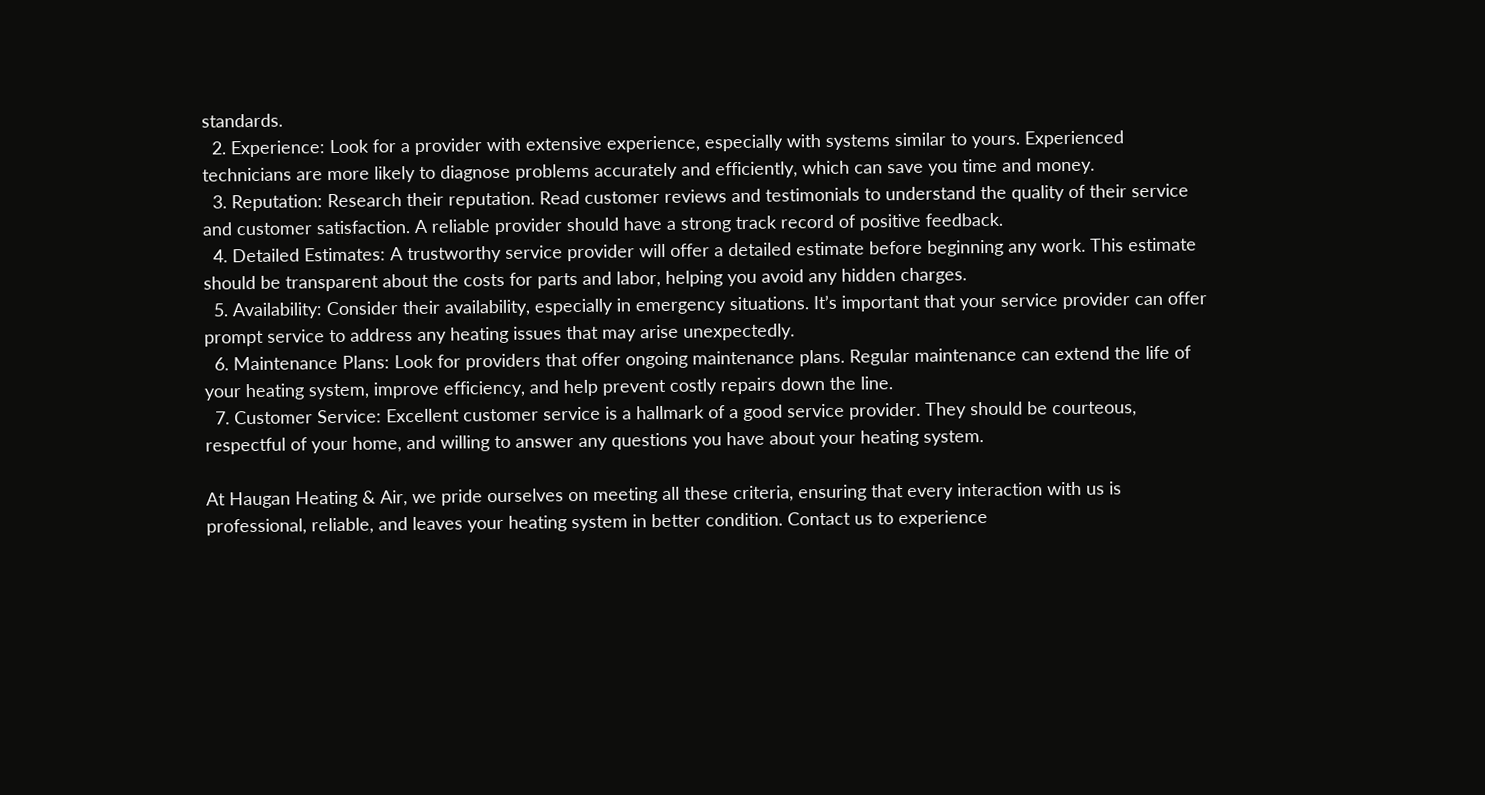standards.
  2. Experience: Look for a provider with extensive experience, especially with systems similar to yours. Experienced technicians are more likely to diagnose problems accurately and efficiently, which can save you time and money.
  3. Reputation: Research their reputation. Read customer reviews and testimonials to understand the quality of their service and customer satisfaction. A reliable provider should have a strong track record of positive feedback.
  4. Detailed Estimates: A trustworthy service provider will offer a detailed estimate before beginning any work. This estimate should be transparent about the costs for parts and labor, helping you avoid any hidden charges.
  5. Availability: Consider their availability, especially in emergency situations. It’s important that your service provider can offer prompt service to address any heating issues that may arise unexpectedly.
  6. Maintenance Plans: Look for providers that offer ongoing maintenance plans. Regular maintenance can extend the life of your heating system, improve efficiency, and help prevent costly repairs down the line.
  7. Customer Service: Excellent customer service is a hallmark of a good service provider. They should be courteous, respectful of your home, and willing to answer any questions you have about your heating system.

At Haugan Heating & Air, we pride ourselves on meeting all these criteria, ensuring that every interaction with us is professional, reliable, and leaves your heating system in better condition. Contact us to experience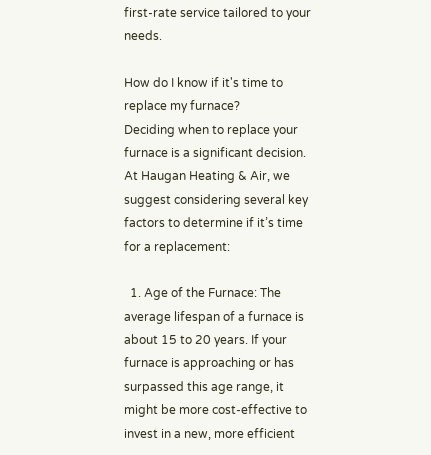first-rate service tailored to your needs.

How do I know if it's time to replace my furnace?
Deciding when to replace your furnace is a significant decision. At Haugan Heating & Air, we suggest considering several key factors to determine if it’s time for a replacement:

  1. Age of the Furnace: The average lifespan of a furnace is about 15 to 20 years. If your furnace is approaching or has surpassed this age range, it might be more cost-effective to invest in a new, more efficient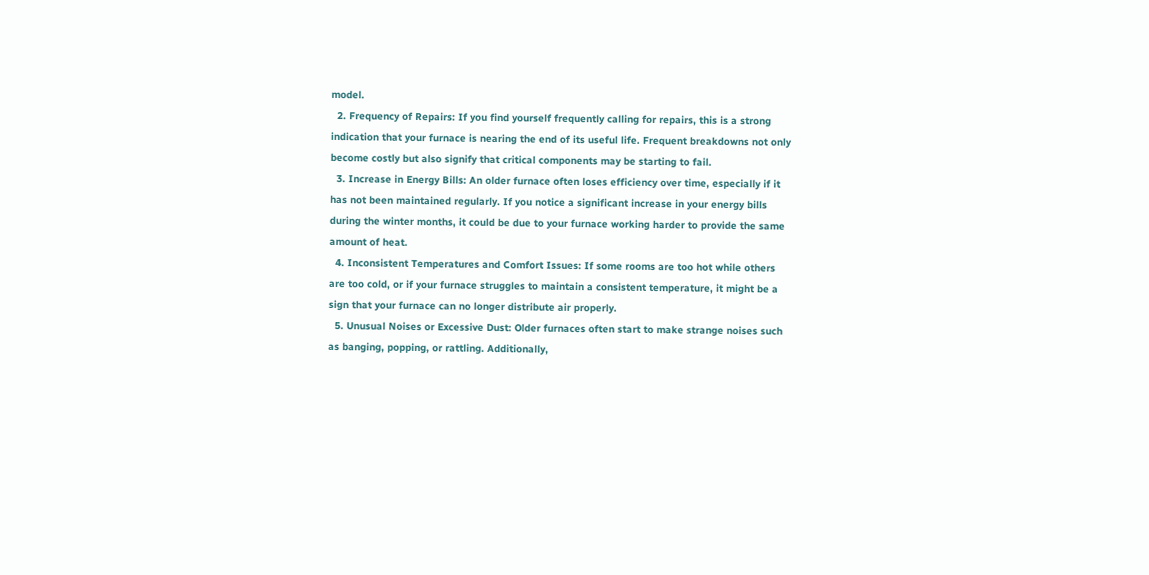model.
  2. Frequency of Repairs: If you find yourself frequently calling for repairs, this is a strong indication that your furnace is nearing the end of its useful life. Frequent breakdowns not only become costly but also signify that critical components may be starting to fail.
  3. Increase in Energy Bills: An older furnace often loses efficiency over time, especially if it has not been maintained regularly. If you notice a significant increase in your energy bills during the winter months, it could be due to your furnace working harder to provide the same amount of heat.
  4. Inconsistent Temperatures and Comfort Issues: If some rooms are too hot while others are too cold, or if your furnace struggles to maintain a consistent temperature, it might be a sign that your furnace can no longer distribute air properly.
  5. Unusual Noises or Excessive Dust: Older furnaces often start to make strange noises such as banging, popping, or rattling. Additionally,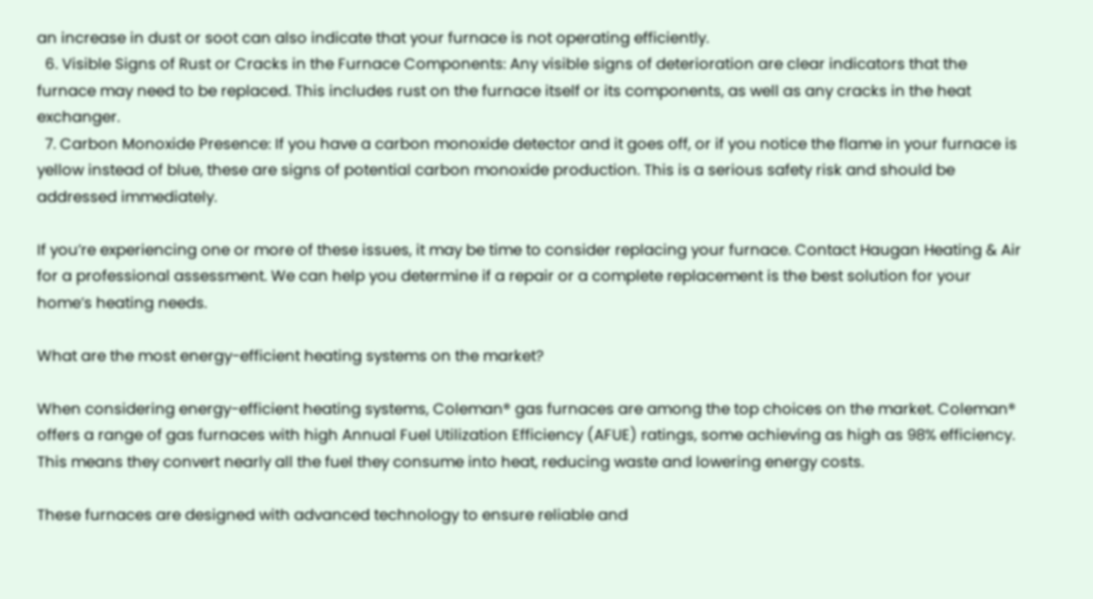an increase in dust or soot can also indicate that your furnace is not operating efficiently.
  6. Visible Signs of Rust or Cracks in the Furnace Components: Any visible signs of deterioration are clear indicators that the furnace may need to be replaced. This includes rust on the furnace itself or its components, as well as any cracks in the heat exchanger.
  7. Carbon Monoxide Presence: If you have a carbon monoxide detector and it goes off, or if you notice the flame in your furnace is yellow instead of blue, these are signs of potential carbon monoxide production. This is a serious safety risk and should be addressed immediately.

If you’re experiencing one or more of these issues, it may be time to consider replacing your furnace. Contact Haugan Heating & Air for a professional assessment. We can help you determine if a repair or a complete replacement is the best solution for your home’s heating needs.

What are the most energy-efficient heating systems on the market?

When considering energy-efficient heating systems, Coleman® gas furnaces are among the top choices on the market. Coleman® offers a range of gas furnaces with high Annual Fuel Utilization Efficiency (AFUE) ratings, some achieving as high as 98% efficiency. This means they convert nearly all the fuel they consume into heat, reducing waste and lowering energy costs.

These furnaces are designed with advanced technology to ensure reliable and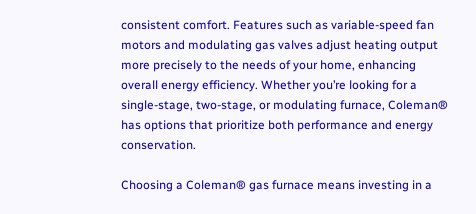consistent comfort. Features such as variable-speed fan motors and modulating gas valves adjust heating output more precisely to the needs of your home, enhancing overall energy efficiency. Whether you’re looking for a single-stage, two-stage, or modulating furnace, Coleman® has options that prioritize both performance and energy conservation.

Choosing a Coleman® gas furnace means investing in a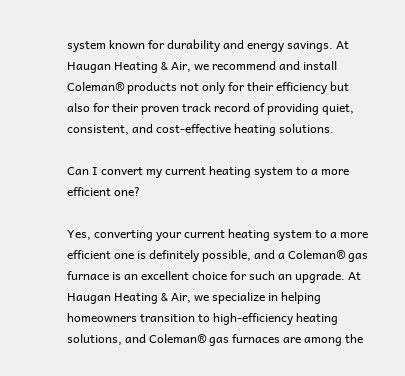system known for durability and energy savings. At Haugan Heating & Air, we recommend and install Coleman® products not only for their efficiency but also for their proven track record of providing quiet, consistent, and cost-effective heating solutions.

Can I convert my current heating system to a more efficient one?

Yes, converting your current heating system to a more efficient one is definitely possible, and a Coleman® gas furnace is an excellent choice for such an upgrade. At Haugan Heating & Air, we specialize in helping homeowners transition to high-efficiency heating solutions, and Coleman® gas furnaces are among the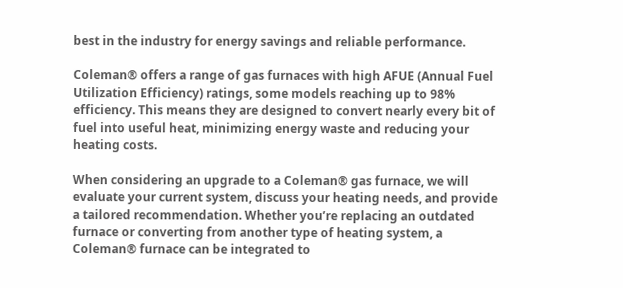best in the industry for energy savings and reliable performance.

Coleman® offers a range of gas furnaces with high AFUE (Annual Fuel Utilization Efficiency) ratings, some models reaching up to 98% efficiency. This means they are designed to convert nearly every bit of fuel into useful heat, minimizing energy waste and reducing your heating costs.

When considering an upgrade to a Coleman® gas furnace, we will evaluate your current system, discuss your heating needs, and provide a tailored recommendation. Whether you’re replacing an outdated furnace or converting from another type of heating system, a Coleman® furnace can be integrated to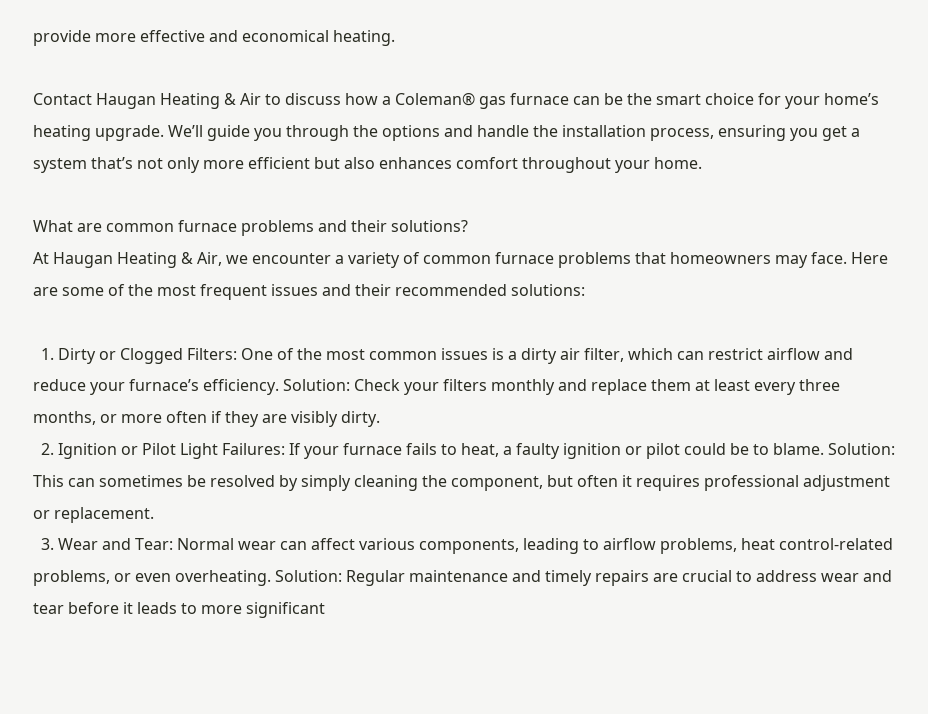provide more effective and economical heating.

Contact Haugan Heating & Air to discuss how a Coleman® gas furnace can be the smart choice for your home’s heating upgrade. We’ll guide you through the options and handle the installation process, ensuring you get a system that’s not only more efficient but also enhances comfort throughout your home.

What are common furnace problems and their solutions?
At Haugan Heating & Air, we encounter a variety of common furnace problems that homeowners may face. Here are some of the most frequent issues and their recommended solutions:

  1. Dirty or Clogged Filters: One of the most common issues is a dirty air filter, which can restrict airflow and reduce your furnace’s efficiency. Solution: Check your filters monthly and replace them at least every three months, or more often if they are visibly dirty.
  2. Ignition or Pilot Light Failures: If your furnace fails to heat, a faulty ignition or pilot could be to blame. Solution: This can sometimes be resolved by simply cleaning the component, but often it requires professional adjustment or replacement.
  3. Wear and Tear: Normal wear can affect various components, leading to airflow problems, heat control-related problems, or even overheating. Solution: Regular maintenance and timely repairs are crucial to address wear and tear before it leads to more significant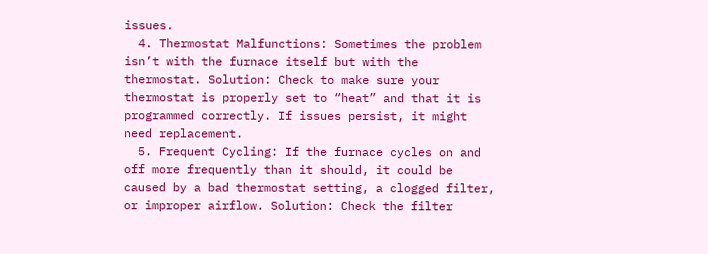issues.
  4. Thermostat Malfunctions: Sometimes the problem isn’t with the furnace itself but with the thermostat. Solution: Check to make sure your thermostat is properly set to “heat” and that it is programmed correctly. If issues persist, it might need replacement.
  5. Frequent Cycling: If the furnace cycles on and off more frequently than it should, it could be caused by a bad thermostat setting, a clogged filter, or improper airflow. Solution: Check the filter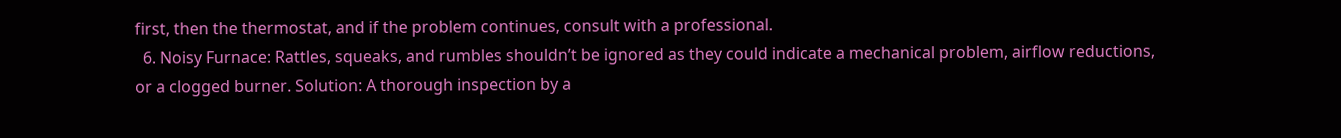first, then the thermostat, and if the problem continues, consult with a professional.
  6. Noisy Furnace: Rattles, squeaks, and rumbles shouldn’t be ignored as they could indicate a mechanical problem, airflow reductions, or a clogged burner. Solution: A thorough inspection by a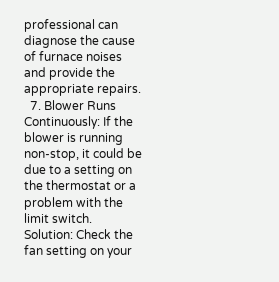professional can diagnose the cause of furnace noises and provide the appropriate repairs.
  7. Blower Runs Continuously: If the blower is running non-stop, it could be due to a setting on the thermostat or a problem with the limit switch. Solution: Check the fan setting on your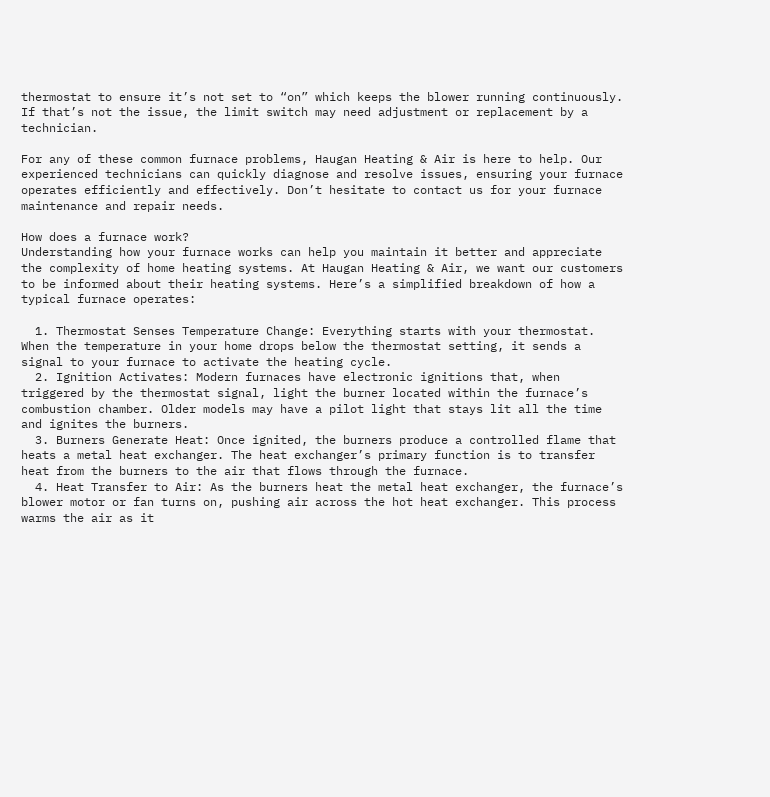thermostat to ensure it’s not set to “on” which keeps the blower running continuously. If that’s not the issue, the limit switch may need adjustment or replacement by a technician.

For any of these common furnace problems, Haugan Heating & Air is here to help. Our experienced technicians can quickly diagnose and resolve issues, ensuring your furnace operates efficiently and effectively. Don’t hesitate to contact us for your furnace maintenance and repair needs.

How does a furnace work?
Understanding how your furnace works can help you maintain it better and appreciate the complexity of home heating systems. At Haugan Heating & Air, we want our customers to be informed about their heating systems. Here’s a simplified breakdown of how a typical furnace operates:

  1. Thermostat Senses Temperature Change: Everything starts with your thermostat. When the temperature in your home drops below the thermostat setting, it sends a signal to your furnace to activate the heating cycle.
  2. Ignition Activates: Modern furnaces have electronic ignitions that, when triggered by the thermostat signal, light the burner located within the furnace’s combustion chamber. Older models may have a pilot light that stays lit all the time and ignites the burners.
  3. Burners Generate Heat: Once ignited, the burners produce a controlled flame that heats a metal heat exchanger. The heat exchanger’s primary function is to transfer heat from the burners to the air that flows through the furnace.
  4. Heat Transfer to Air: As the burners heat the metal heat exchanger, the furnace’s blower motor or fan turns on, pushing air across the hot heat exchanger. This process warms the air as it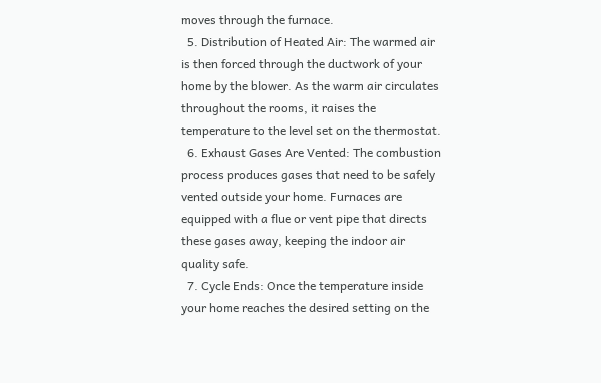moves through the furnace.
  5. Distribution of Heated Air: The warmed air is then forced through the ductwork of your home by the blower. As the warm air circulates throughout the rooms, it raises the temperature to the level set on the thermostat.
  6. Exhaust Gases Are Vented: The combustion process produces gases that need to be safely vented outside your home. Furnaces are equipped with a flue or vent pipe that directs these gases away, keeping the indoor air quality safe.
  7. Cycle Ends: Once the temperature inside your home reaches the desired setting on the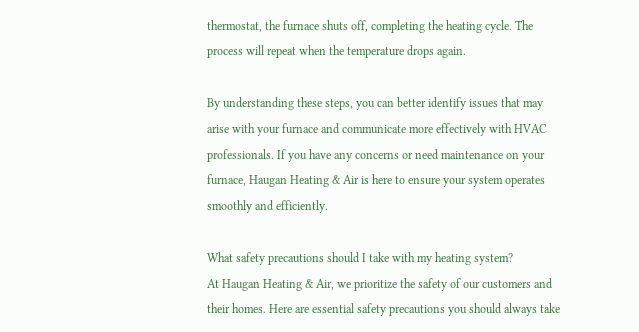thermostat, the furnace shuts off, completing the heating cycle. The process will repeat when the temperature drops again.

By understanding these steps, you can better identify issues that may arise with your furnace and communicate more effectively with HVAC professionals. If you have any concerns or need maintenance on your furnace, Haugan Heating & Air is here to ensure your system operates smoothly and efficiently.

What safety precautions should I take with my heating system?
At Haugan Heating & Air, we prioritize the safety of our customers and their homes. Here are essential safety precautions you should always take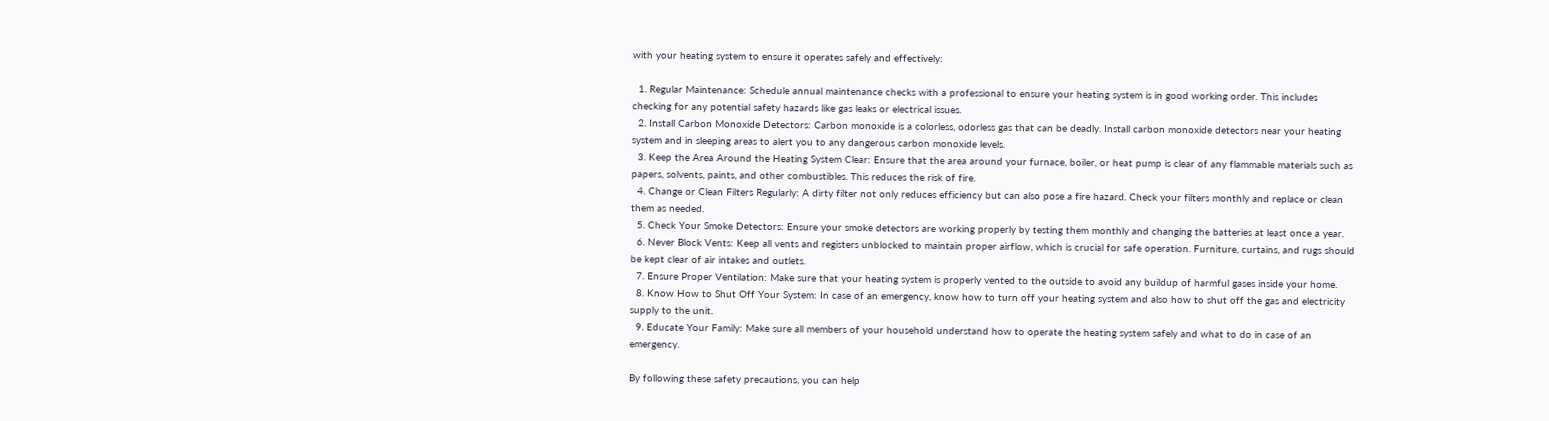with your heating system to ensure it operates safely and effectively:

  1. Regular Maintenance: Schedule annual maintenance checks with a professional to ensure your heating system is in good working order. This includes checking for any potential safety hazards like gas leaks or electrical issues.
  2. Install Carbon Monoxide Detectors: Carbon monoxide is a colorless, odorless gas that can be deadly. Install carbon monoxide detectors near your heating system and in sleeping areas to alert you to any dangerous carbon monoxide levels.
  3. Keep the Area Around the Heating System Clear: Ensure that the area around your furnace, boiler, or heat pump is clear of any flammable materials such as papers, solvents, paints, and other combustibles. This reduces the risk of fire.
  4. Change or Clean Filters Regularly: A dirty filter not only reduces efficiency but can also pose a fire hazard. Check your filters monthly and replace or clean them as needed.
  5. Check Your Smoke Detectors: Ensure your smoke detectors are working properly by testing them monthly and changing the batteries at least once a year.
  6. Never Block Vents: Keep all vents and registers unblocked to maintain proper airflow, which is crucial for safe operation. Furniture, curtains, and rugs should be kept clear of air intakes and outlets.
  7. Ensure Proper Ventilation: Make sure that your heating system is properly vented to the outside to avoid any buildup of harmful gases inside your home.
  8. Know How to Shut Off Your System: In case of an emergency, know how to turn off your heating system and also how to shut off the gas and electricity supply to the unit.
  9. Educate Your Family: Make sure all members of your household understand how to operate the heating system safely and what to do in case of an emergency.

By following these safety precautions, you can help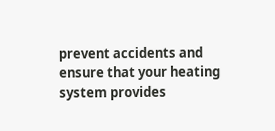prevent accidents and ensure that your heating system provides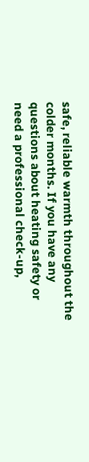safe, reliable warmth throughout the colder months. If you have any questions about heating safety or need a professional check-up,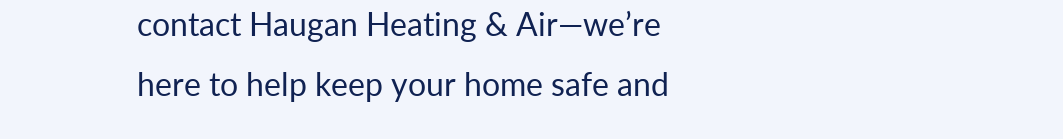contact Haugan Heating & Air—we’re here to help keep your home safe and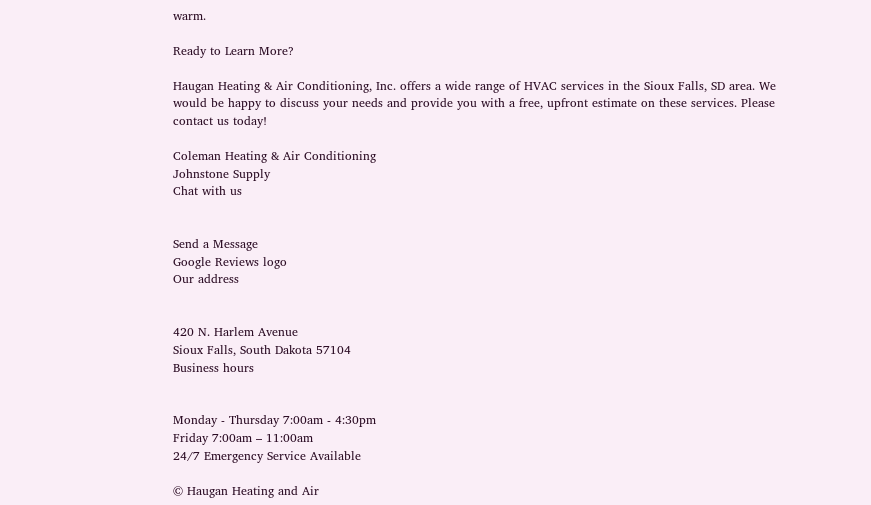warm.

Ready to Learn More?

Haugan Heating & Air Conditioning, Inc. offers a wide range of HVAC services in the Sioux Falls, SD area. We would be happy to discuss your needs and provide you with a free, upfront estimate on these services. Please contact us today!

Coleman Heating & Air Conditioning
Johnstone Supply
Chat with us


Send a Message
Google Reviews logo
Our address


420 N. Harlem Avenue
Sioux Falls, South Dakota 57104
Business hours


Monday - Thursday 7:00am - 4:30pm
Friday 7:00am – 11:00am
24/7 Emergency Service Available

© Haugan Heating and Air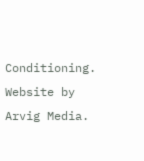Conditioning. Website by Arvig Media.